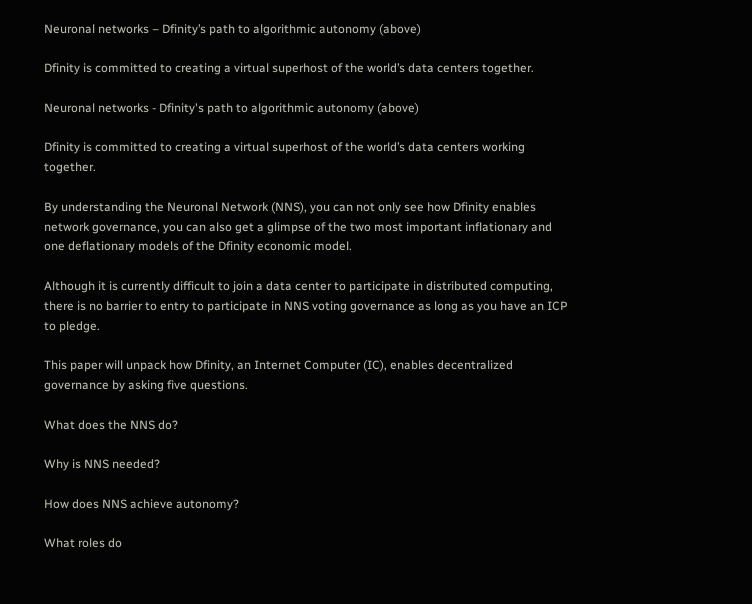Neuronal networks – Dfinity’s path to algorithmic autonomy (above)

Dfinity is committed to creating a virtual superhost of the world’s data centers together.

Neuronal networks - Dfinity's path to algorithmic autonomy (above)

Dfinity is committed to creating a virtual superhost of the world’s data centers working together.

By understanding the Neuronal Network (NNS), you can not only see how Dfinity enables network governance, you can also get a glimpse of the two most important inflationary and one deflationary models of the Dfinity economic model.

Although it is currently difficult to join a data center to participate in distributed computing, there is no barrier to entry to participate in NNS voting governance as long as you have an ICP to pledge.

This paper will unpack how Dfinity, an Internet Computer (IC), enables decentralized governance by asking five questions.

What does the NNS do?

Why is NNS needed?

How does NNS achieve autonomy?

What roles do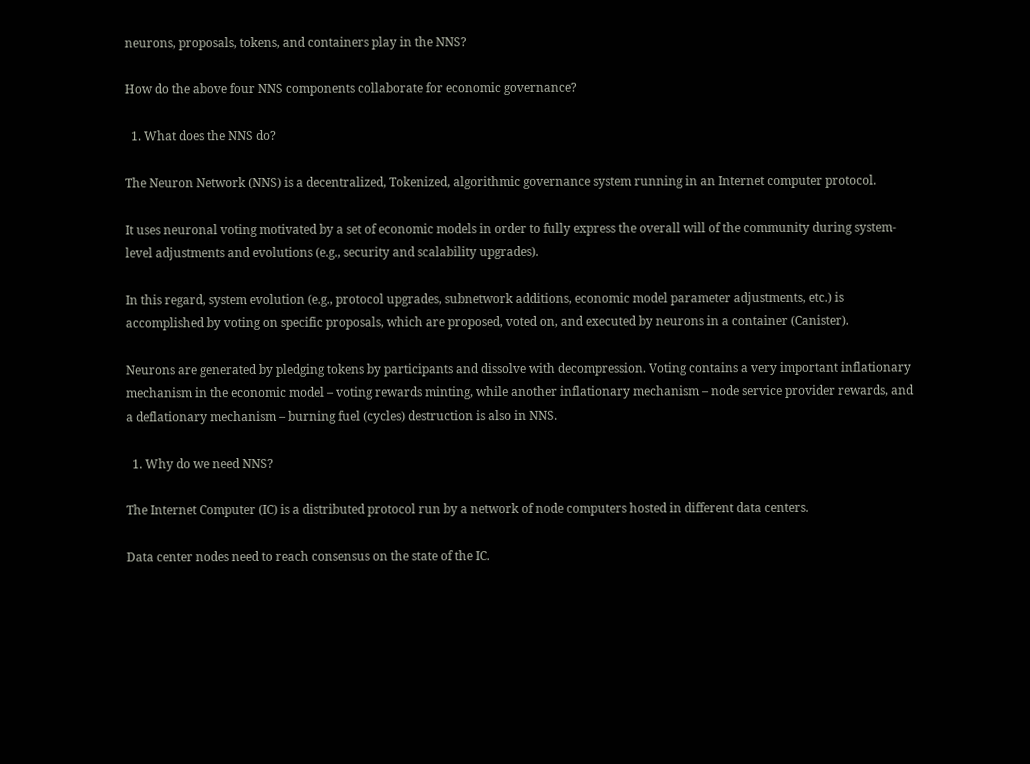neurons, proposals, tokens, and containers play in the NNS?

How do the above four NNS components collaborate for economic governance?

  1. What does the NNS do?

The Neuron Network (NNS) is a decentralized, Tokenized, algorithmic governance system running in an Internet computer protocol.

It uses neuronal voting motivated by a set of economic models in order to fully express the overall will of the community during system-level adjustments and evolutions (e.g., security and scalability upgrades).

In this regard, system evolution (e.g., protocol upgrades, subnetwork additions, economic model parameter adjustments, etc.) is accomplished by voting on specific proposals, which are proposed, voted on, and executed by neurons in a container (Canister).

Neurons are generated by pledging tokens by participants and dissolve with decompression. Voting contains a very important inflationary mechanism in the economic model – voting rewards minting, while another inflationary mechanism – node service provider rewards, and a deflationary mechanism – burning fuel (cycles) destruction is also in NNS.

  1. Why do we need NNS?

The Internet Computer (IC) is a distributed protocol run by a network of node computers hosted in different data centers.

Data center nodes need to reach consensus on the state of the IC.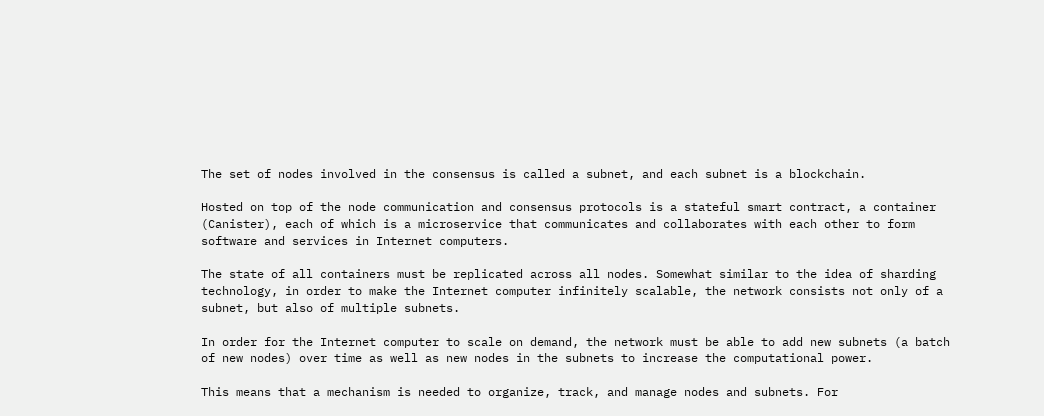The set of nodes involved in the consensus is called a subnet, and each subnet is a blockchain.

Hosted on top of the node communication and consensus protocols is a stateful smart contract, a container (Canister), each of which is a microservice that communicates and collaborates with each other to form software and services in Internet computers.

The state of all containers must be replicated across all nodes. Somewhat similar to the idea of sharding technology, in order to make the Internet computer infinitely scalable, the network consists not only of a subnet, but also of multiple subnets.

In order for the Internet computer to scale on demand, the network must be able to add new subnets (a batch of new nodes) over time as well as new nodes in the subnets to increase the computational power.

This means that a mechanism is needed to organize, track, and manage nodes and subnets. For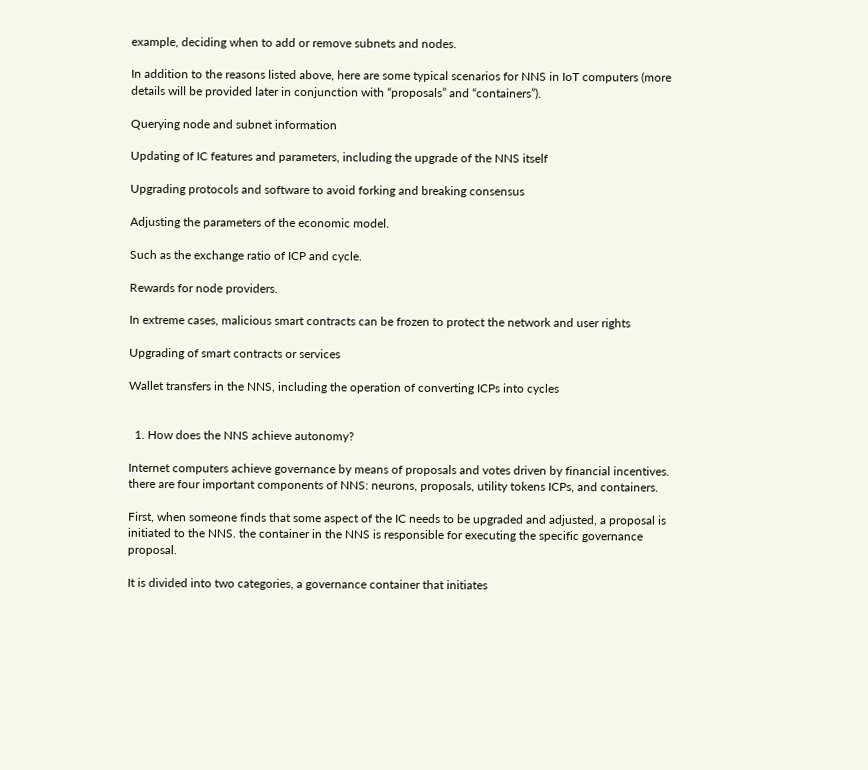example, deciding when to add or remove subnets and nodes.

In addition to the reasons listed above, here are some typical scenarios for NNS in IoT computers (more details will be provided later in conjunction with “proposals” and “containers”).

Querying node and subnet information

Updating of IC features and parameters, including the upgrade of the NNS itself

Upgrading protocols and software to avoid forking and breaking consensus

Adjusting the parameters of the economic model.

Such as the exchange ratio of ICP and cycle.

Rewards for node providers.

In extreme cases, malicious smart contracts can be frozen to protect the network and user rights

Upgrading of smart contracts or services

Wallet transfers in the NNS, including the operation of converting ICPs into cycles


  1. How does the NNS achieve autonomy?

Internet computers achieve governance by means of proposals and votes driven by financial incentives. there are four important components of NNS: neurons, proposals, utility tokens ICPs, and containers.

First, when someone finds that some aspect of the IC needs to be upgraded and adjusted, a proposal is initiated to the NNS. the container in the NNS is responsible for executing the specific governance proposal.

It is divided into two categories, a governance container that initiates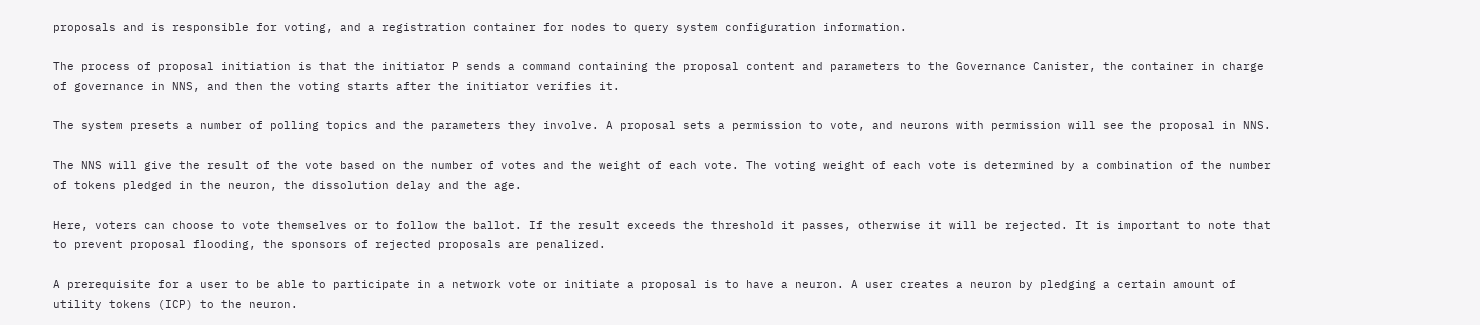proposals and is responsible for voting, and a registration container for nodes to query system configuration information.

The process of proposal initiation is that the initiator P sends a command containing the proposal content and parameters to the Governance Canister, the container in charge of governance in NNS, and then the voting starts after the initiator verifies it.

The system presets a number of polling topics and the parameters they involve. A proposal sets a permission to vote, and neurons with permission will see the proposal in NNS.

The NNS will give the result of the vote based on the number of votes and the weight of each vote. The voting weight of each vote is determined by a combination of the number of tokens pledged in the neuron, the dissolution delay and the age.

Here, voters can choose to vote themselves or to follow the ballot. If the result exceeds the threshold it passes, otherwise it will be rejected. It is important to note that to prevent proposal flooding, the sponsors of rejected proposals are penalized.

A prerequisite for a user to be able to participate in a network vote or initiate a proposal is to have a neuron. A user creates a neuron by pledging a certain amount of utility tokens (ICP) to the neuron.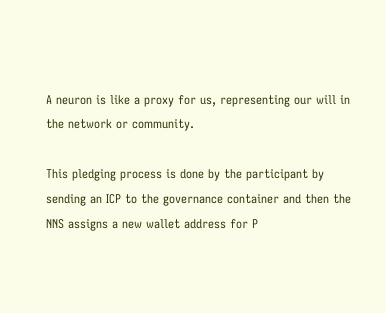A neuron is like a proxy for us, representing our will in the network or community.

This pledging process is done by the participant by sending an ICP to the governance container and then the NNS assigns a new wallet address for P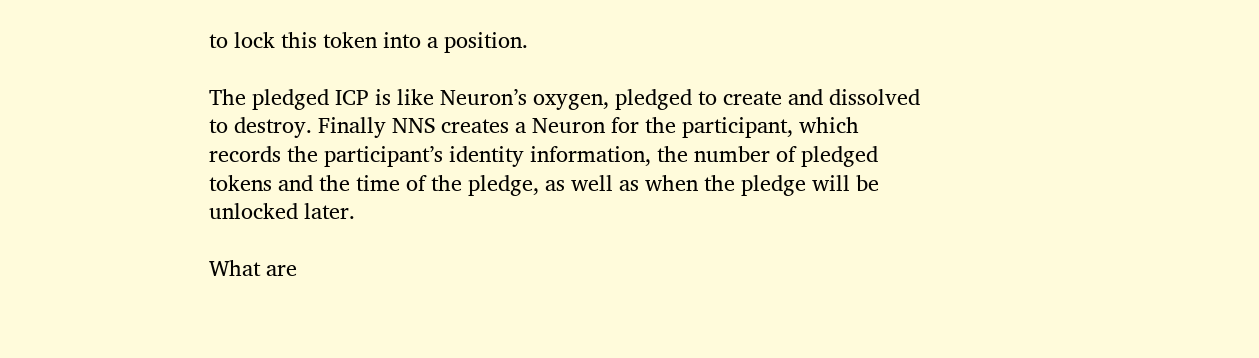to lock this token into a position.

The pledged ICP is like Neuron’s oxygen, pledged to create and dissolved to destroy. Finally NNS creates a Neuron for the participant, which records the participant’s identity information, the number of pledged tokens and the time of the pledge, as well as when the pledge will be unlocked later.

What are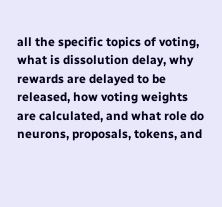all the specific topics of voting, what is dissolution delay, why rewards are delayed to be released, how voting weights are calculated, and what role do neurons, proposals, tokens, and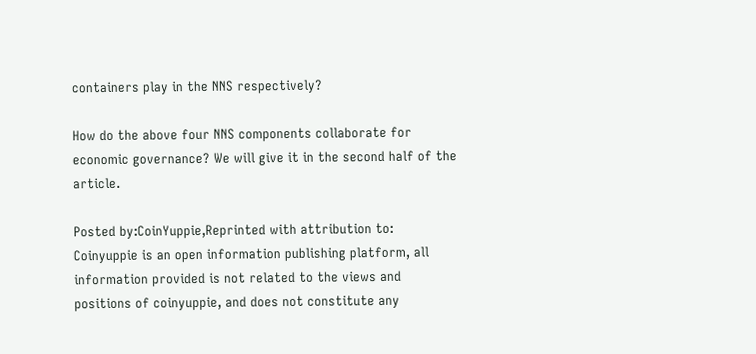containers play in the NNS respectively?

How do the above four NNS components collaborate for economic governance? We will give it in the second half of the article.

Posted by:CoinYuppie,Reprinted with attribution to:
Coinyuppie is an open information publishing platform, all information provided is not related to the views and positions of coinyuppie, and does not constitute any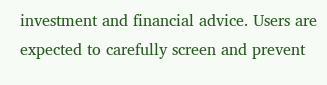investment and financial advice. Users are expected to carefully screen and prevent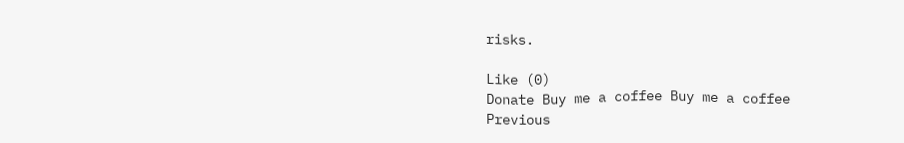risks.

Like (0)
Donate Buy me a coffee Buy me a coffee
Previous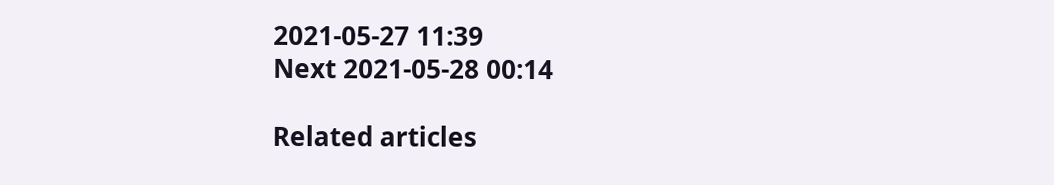2021-05-27 11:39
Next 2021-05-28 00:14

Related articles